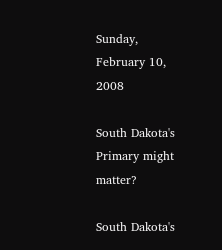Sunday, February 10, 2008

South Dakota's Primary might matter?

South Dakota's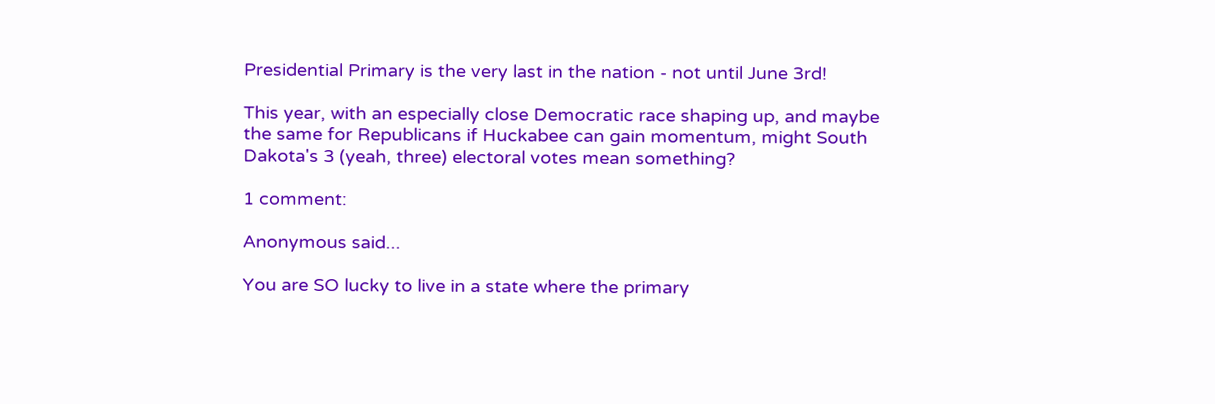Presidential Primary is the very last in the nation - not until June 3rd!

This year, with an especially close Democratic race shaping up, and maybe the same for Republicans if Huckabee can gain momentum, might South Dakota's 3 (yeah, three) electoral votes mean something?

1 comment:

Anonymous said...

You are SO lucky to live in a state where the primary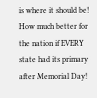is where it should be! How much better for the nation if EVERY state had its primary after Memorial Day!